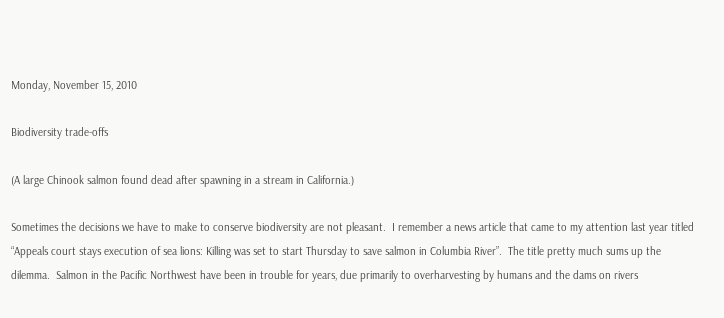Monday, November 15, 2010

Biodiversity trade-offs

(A large Chinook salmon found dead after spawning in a stream in California.)

Sometimes the decisions we have to make to conserve biodiversity are not pleasant.  I remember a news article that came to my attention last year titled “Appeals court stays execution of sea lions: Killing was set to start Thursday to save salmon in Columbia River”.  The title pretty much sums up the dilemma.  Salmon in the Pacific Northwest have been in trouble for years, due primarily to overharvesting by humans and the dams on rivers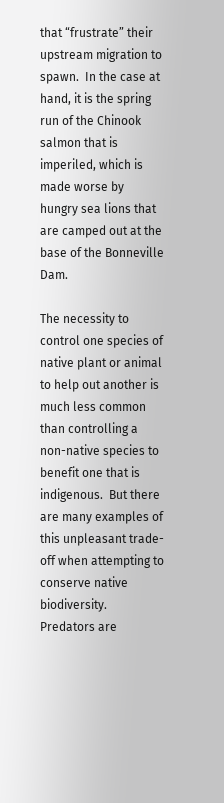that “frustrate” their upstream migration to spawn.  In the case at hand, it is the spring run of the Chinook salmon that is imperiled, which is made worse by hungry sea lions that are camped out at the base of the Bonneville Dam.

The necessity to control one species of native plant or animal to help out another is much less common than controlling a non-native species to benefit one that is indigenous.  But there are many examples of this unpleasant trade-off when attempting to conserve native biodiversity.  Predators are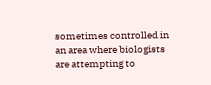sometimes controlled in an area where biologists are attempting to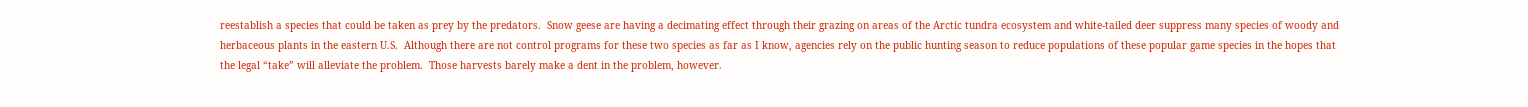reestablish a species that could be taken as prey by the predators.  Snow geese are having a decimating effect through their grazing on areas of the Arctic tundra ecosystem and white-tailed deer suppress many species of woody and herbaceous plants in the eastern U.S.  Although there are not control programs for these two species as far as I know, agencies rely on the public hunting season to reduce populations of these popular game species in the hopes that the legal “take” will alleviate the problem.  Those harvests barely make a dent in the problem, however.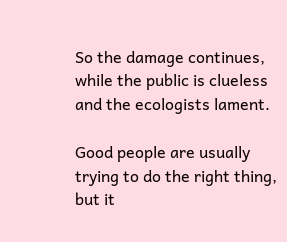So the damage continues, while the public is clueless and the ecologists lament.

Good people are usually trying to do the right thing, but it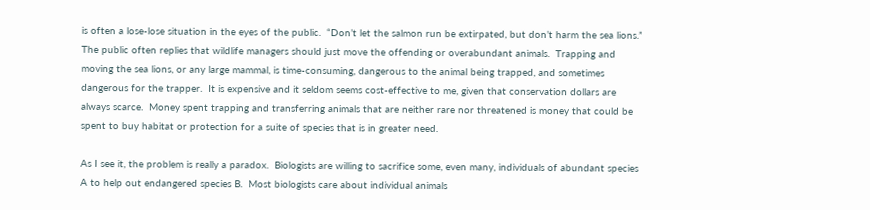is often a lose-lose situation in the eyes of the public.  “Don’t let the salmon run be extirpated, but don’t harm the sea lions.”  The public often replies that wildlife managers should just move the offending or overabundant animals.  Trapping and moving the sea lions, or any large mammal, is time-consuming, dangerous to the animal being trapped, and sometimes dangerous for the trapper.  It is expensive and it seldom seems cost-effective to me, given that conservation dollars are always scarce.  Money spent trapping and transferring animals that are neither rare nor threatened is money that could be spent to buy habitat or protection for a suite of species that is in greater need.

As I see it, the problem is really a paradox.  Biologists are willing to sacrifice some, even many, individuals of abundant species A to help out endangered species B.  Most biologists care about individual animals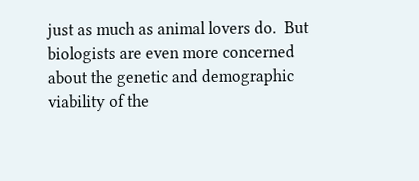just as much as animal lovers do.  But biologists are even more concerned about the genetic and demographic viability of the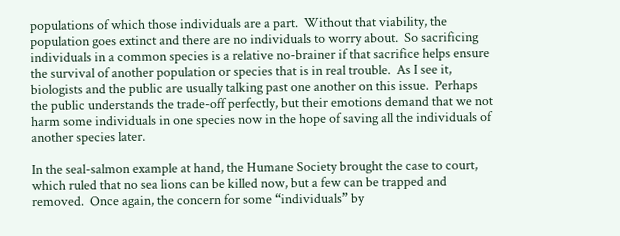populations of which those individuals are a part.  Without that viability, the population goes extinct and there are no individuals to worry about.  So sacrificing individuals in a common species is a relative no-brainer if that sacrifice helps ensure the survival of another population or species that is in real trouble.  As I see it, biologists and the public are usually talking past one another on this issue.  Perhaps the public understands the trade-off perfectly, but their emotions demand that we not harm some individuals in one species now in the hope of saving all the individuals of another species later.

In the seal-salmon example at hand, the Humane Society brought the case to court, which ruled that no sea lions can be killed now, but a few can be trapped and removed.  Once again, the concern for some “individuals” by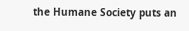the Humane Society puts an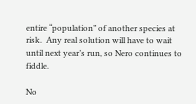entire “population” of another species at risk.  Any real solution will have to wait until next year’s run, so Nero continues to fiddle.

No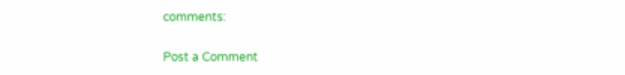comments:

Post a Comment